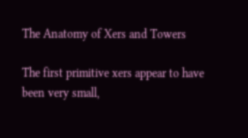The Anatomy of Xers and Towers

The first primitive xers appear to have been very small,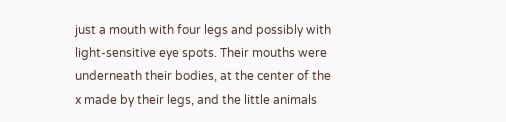just a mouth with four legs and possibly with light-sensitive eye spots. Their mouths were underneath their bodies, at the center of the x made by their legs, and the little animals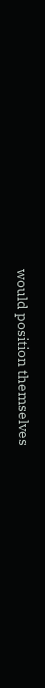would position themselves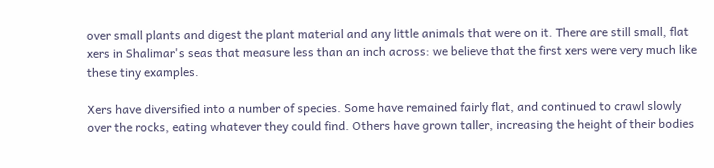over small plants and digest the plant material and any little animals that were on it. There are still small, flat xers in Shalimar's seas that measure less than an inch across: we believe that the first xers were very much like these tiny examples.

Xers have diversified into a number of species. Some have remained fairly flat, and continued to crawl slowly over the rocks, eating whatever they could find. Others have grown taller, increasing the height of their bodies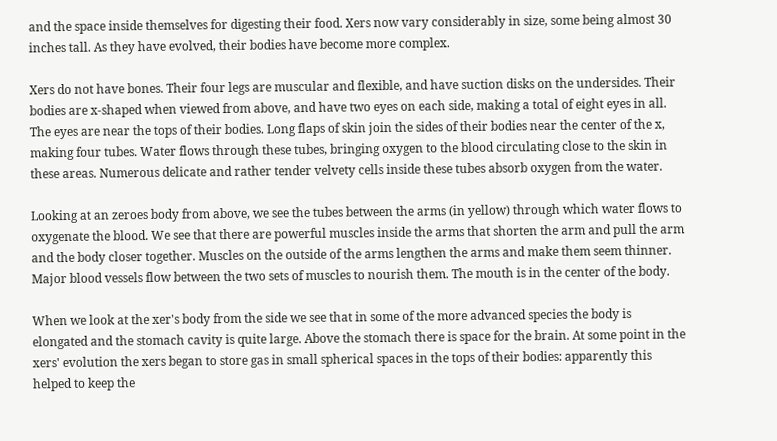and the space inside themselves for digesting their food. Xers now vary considerably in size, some being almost 30 inches tall. As they have evolved, their bodies have become more complex.

Xers do not have bones. Their four legs are muscular and flexible, and have suction disks on the undersides. Their bodies are x-shaped when viewed from above, and have two eyes on each side, making a total of eight eyes in all. The eyes are near the tops of their bodies. Long flaps of skin join the sides of their bodies near the center of the x, making four tubes. Water flows through these tubes, bringing oxygen to the blood circulating close to the skin in these areas. Numerous delicate and rather tender velvety cells inside these tubes absorb oxygen from the water.

Looking at an zeroes body from above, we see the tubes between the arms (in yellow) through which water flows to oxygenate the blood. We see that there are powerful muscles inside the arms that shorten the arm and pull the arm and the body closer together. Muscles on the outside of the arms lengthen the arms and make them seem thinner. Major blood vessels flow between the two sets of muscles to nourish them. The mouth is in the center of the body.

When we look at the xer's body from the side we see that in some of the more advanced species the body is elongated and the stomach cavity is quite large. Above the stomach there is space for the brain. At some point in the xers' evolution the xers began to store gas in small spherical spaces in the tops of their bodies: apparently this helped to keep the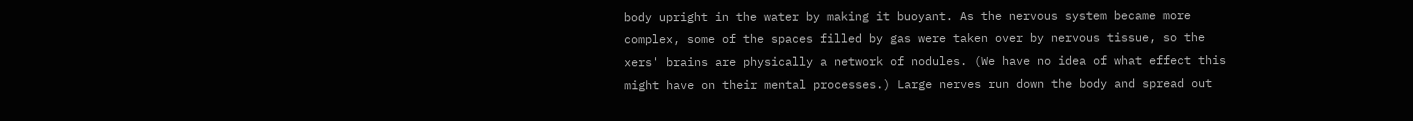body upright in the water by making it buoyant. As the nervous system became more complex, some of the spaces filled by gas were taken over by nervous tissue, so the xers' brains are physically a network of nodules. (We have no idea of what effect this might have on their mental processes.) Large nerves run down the body and spread out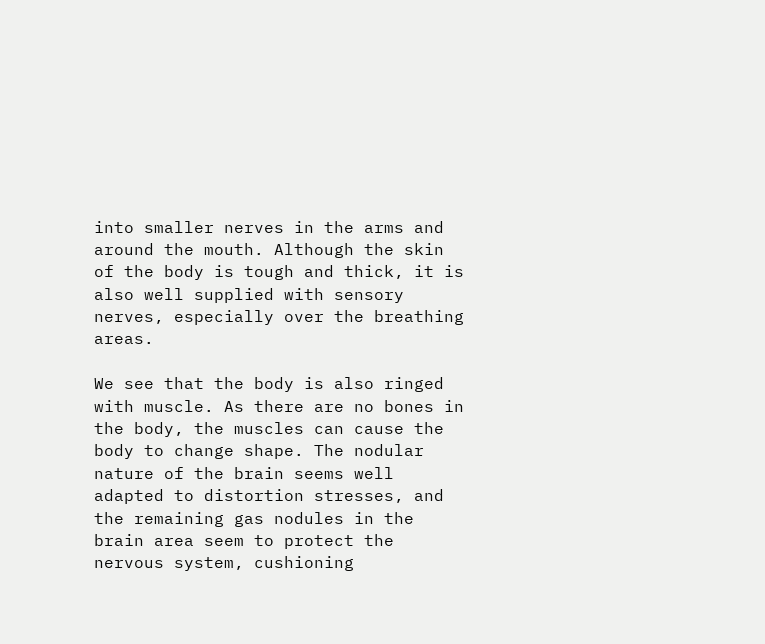into smaller nerves in the arms and around the mouth. Although the skin of the body is tough and thick, it is also well supplied with sensory nerves, especially over the breathing areas.

We see that the body is also ringed with muscle. As there are no bones in the body, the muscles can cause the body to change shape. The nodular nature of the brain seems well adapted to distortion stresses, and the remaining gas nodules in the brain area seem to protect the nervous system, cushioning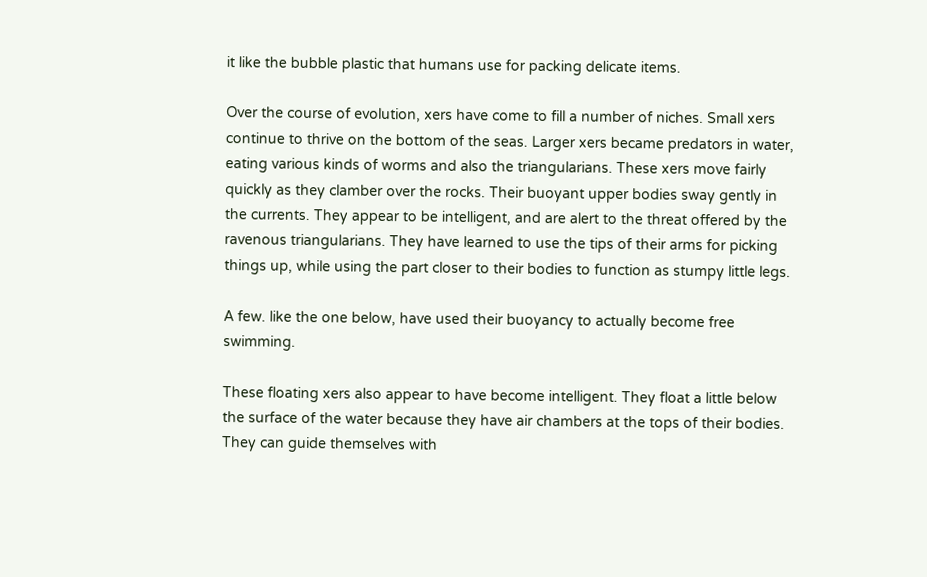it like the bubble plastic that humans use for packing delicate items.

Over the course of evolution, xers have come to fill a number of niches. Small xers continue to thrive on the bottom of the seas. Larger xers became predators in water, eating various kinds of worms and also the triangularians. These xers move fairly quickly as they clamber over the rocks. Their buoyant upper bodies sway gently in the currents. They appear to be intelligent, and are alert to the threat offered by the ravenous triangularians. They have learned to use the tips of their arms for picking things up, while using the part closer to their bodies to function as stumpy little legs.

A few. like the one below, have used their buoyancy to actually become free swimming.

These floating xers also appear to have become intelligent. They float a little below the surface of the water because they have air chambers at the tops of their bodies. They can guide themselves with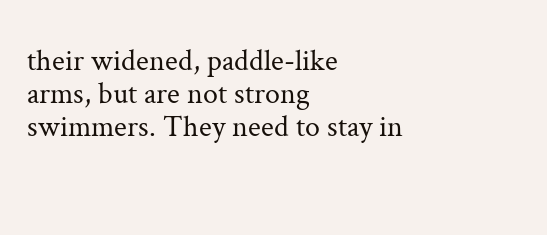their widened, paddle-like arms, but are not strong swimmers. They need to stay in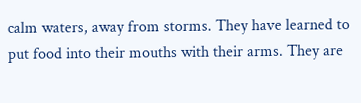calm waters, away from storms. They have learned to put food into their mouths with their arms. They are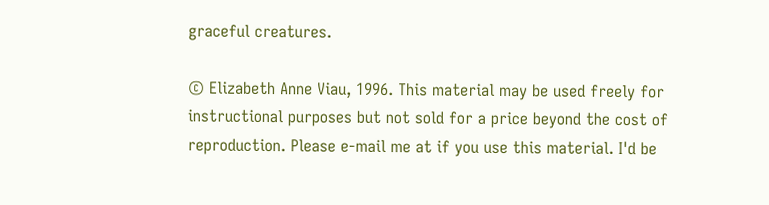graceful creatures.

© Elizabeth Anne Viau, 1996. This material may be used freely for instructional purposes but not sold for a price beyond the cost of reproduction. Please e-mail me at if you use this material. I'd be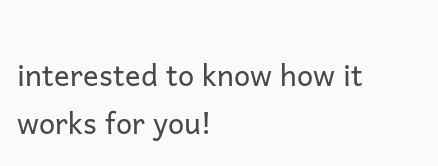interested to know how it works for you!